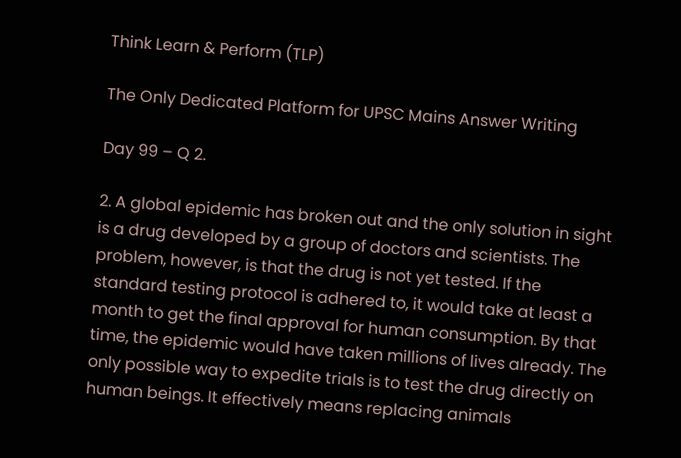Think Learn & Perform (TLP)

The Only Dedicated Platform for UPSC Mains Answer Writing

Day 99 – Q 2.

2. A global epidemic has broken out and the only solution in sight is a drug developed by a group of doctors and scientists. The problem, however, is that the drug is not yet tested. If the standard testing protocol is adhered to, it would take at least a month to get the final approval for human consumption. By that time, the epidemic would have taken millions of lives already. The only possible way to expedite trials is to test the drug directly on human beings. It effectively means replacing animals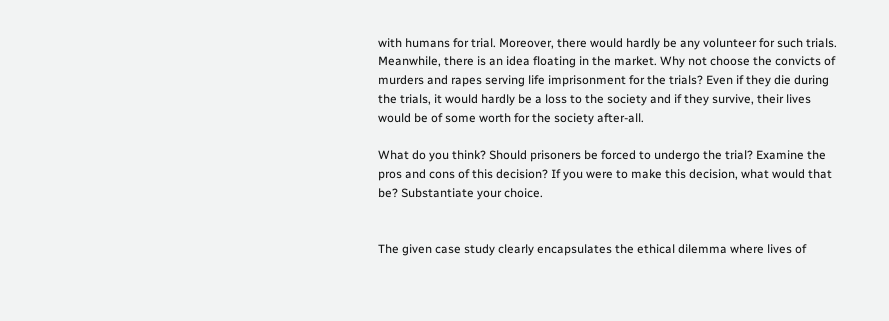with humans for trial. Moreover, there would hardly be any volunteer for such trials. Meanwhile, there is an idea floating in the market. Why not choose the convicts of murders and rapes serving life imprisonment for the trials? Even if they die during the trials, it would hardly be a loss to the society and if they survive, their lives would be of some worth for the society after-all.

What do you think? Should prisoners be forced to undergo the trial? Examine the pros and cons of this decision? If you were to make this decision, what would that be? Substantiate your choice.


The given case study clearly encapsulates the ethical dilemma where lives of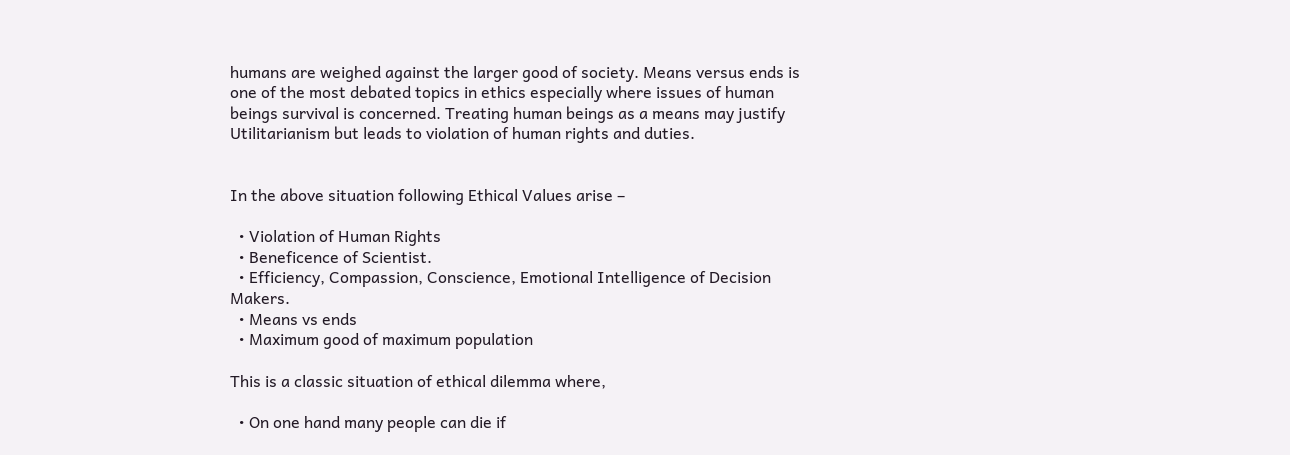humans are weighed against the larger good of society. Means versus ends is one of the most debated topics in ethics especially where issues of human beings survival is concerned. Treating human beings as a means may justify Utilitarianism but leads to violation of human rights and duties.


In the above situation following Ethical Values arise –

  • Violation of Human Rights
  • Beneficence of Scientist.
  • Efficiency, Compassion, Conscience, Emotional Intelligence of Decision Makers.
  • Means vs ends
  • Maximum good of maximum population

This is a classic situation of ethical dilemma where,

  • On one hand many people can die if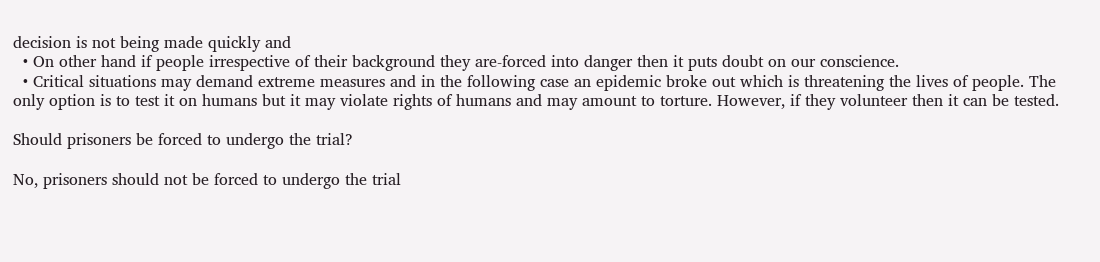decision is not being made quickly and
  • On other hand if people irrespective of their background they are-forced into danger then it puts doubt on our conscience.
  • Critical situations may demand extreme measures and in the following case an epidemic broke out which is threatening the lives of people. The only option is to test it on humans but it may violate rights of humans and may amount to torture. However, if they volunteer then it can be tested.

Should prisoners be forced to undergo the trial?

No, prisoners should not be forced to undergo the trial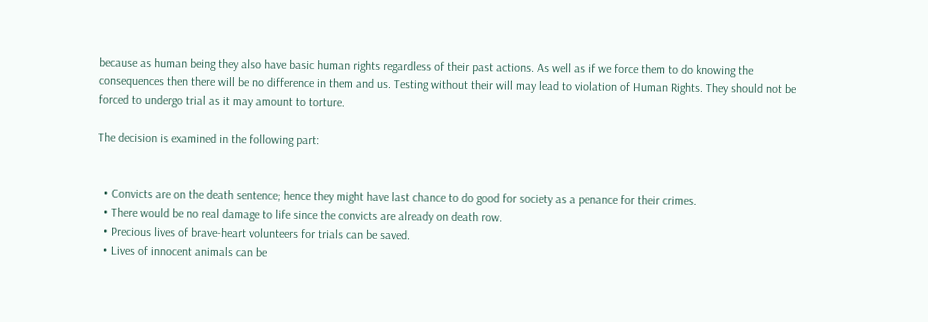because as human being they also have basic human rights regardless of their past actions. As well as if we force them to do knowing the consequences then there will be no difference in them and us. Testing without their will may lead to violation of Human Rights. They should not be forced to undergo trial as it may amount to torture.

The decision is examined in the following part:


  • Convicts are on the death sentence; hence they might have last chance to do good for society as a penance for their crimes.
  • There would be no real damage to life since the convicts are already on death row.
  • Precious lives of brave-heart volunteers for trials can be saved.
  • Lives of innocent animals can be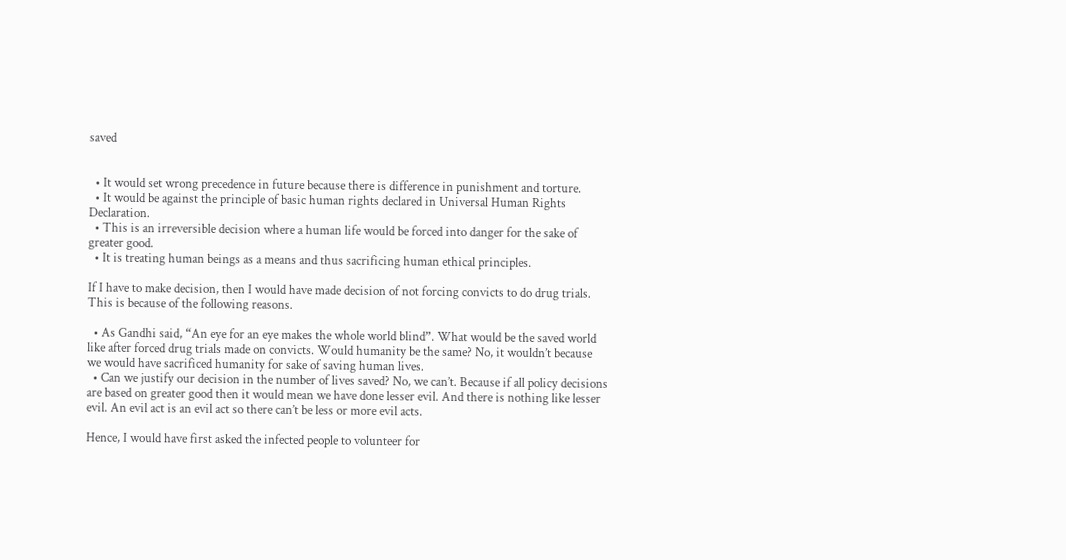saved


  • It would set wrong precedence in future because there is difference in punishment and torture.
  • It would be against the principle of basic human rights declared in Universal Human Rights Declaration.
  • This is an irreversible decision where a human life would be forced into danger for the sake of greater good.
  • It is treating human beings as a means and thus sacrificing human ethical principles.

If I have to make decision, then I would have made decision of not forcing convicts to do drug trials. This is because of the following reasons.

  • As Gandhi said, “An eye for an eye makes the whole world blind”. What would be the saved world like after forced drug trials made on convicts. Would humanity be the same? No, it wouldn’t because we would have sacrificed humanity for sake of saving human lives.
  • Can we justify our decision in the number of lives saved? No, we can’t. Because if all policy decisions are based on greater good then it would mean we have done lesser evil. And there is nothing like lesser evil. An evil act is an evil act so there can’t be less or more evil acts.

Hence, I would have first asked the infected people to volunteer for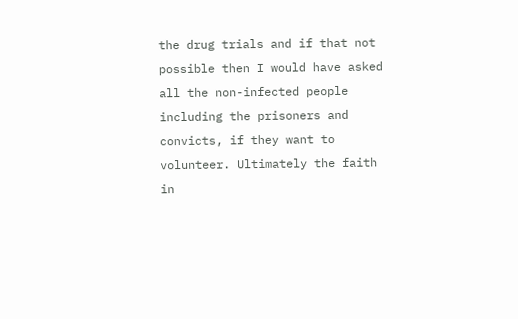the drug trials and if that not possible then I would have asked all the non-infected people including the prisoners and convicts, if they want to volunteer. Ultimately the faith in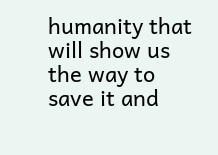humanity that will show us the way to save it and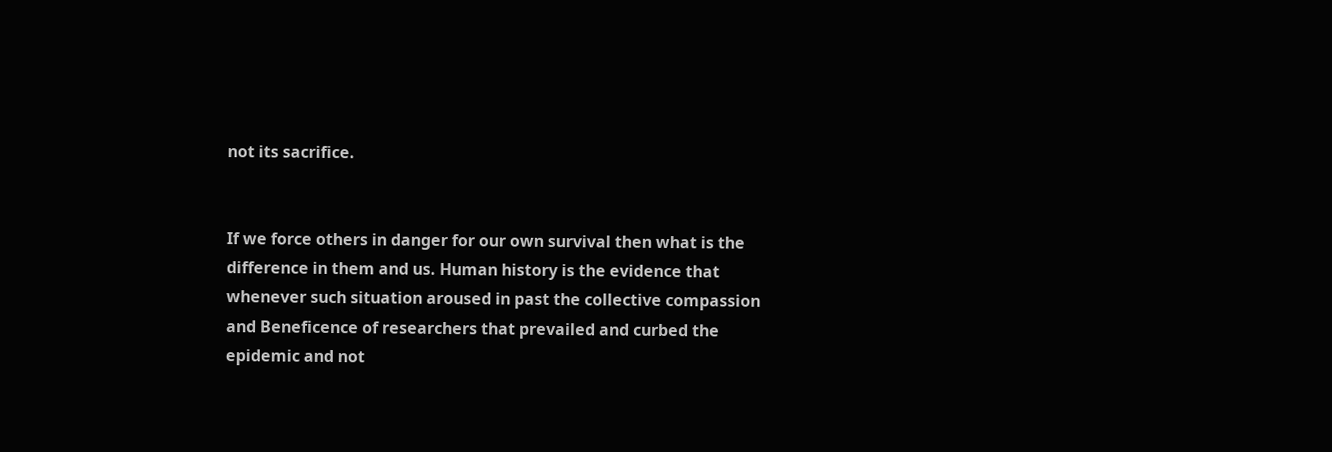not its sacrifice.


If we force others in danger for our own survival then what is the difference in them and us. Human history is the evidence that whenever such situation aroused in past the collective compassion and Beneficence of researchers that prevailed and curbed the epidemic and not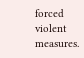forced violent measures.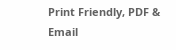Print Friendly, PDF & Email